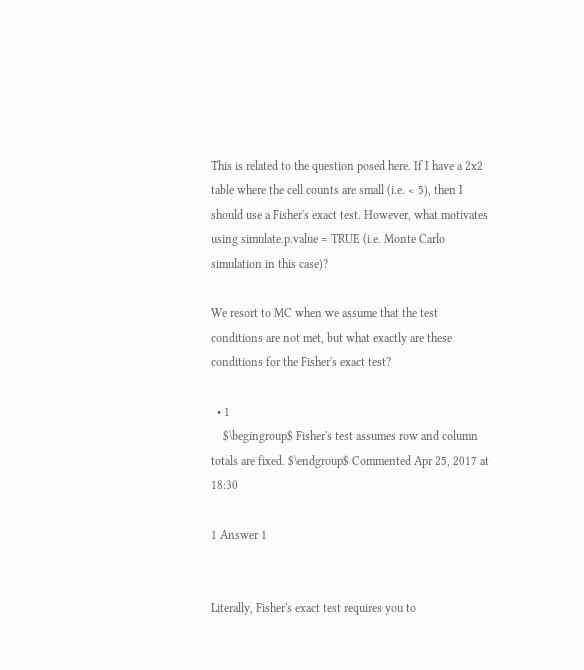This is related to the question posed here. If I have a 2x2 table where the cell counts are small (i.e. < 5), then I should use a Fisher's exact test. However, what motivates using simulate.p.value = TRUE (i.e. Monte Carlo simulation in this case)?

We resort to MC when we assume that the test conditions are not met, but what exactly are these conditions for the Fisher's exact test?

  • 1
    $\begingroup$ Fisher's test assumes row and column totals are fixed. $\endgroup$ Commented Apr 25, 2017 at 18:30

1 Answer 1


Literally, Fisher's exact test requires you to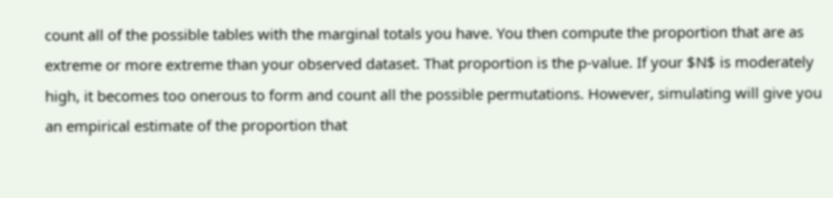count all of the possible tables with the marginal totals you have. You then compute the proportion that are as extreme or more extreme than your observed dataset. That proportion is the p-value. If your $N$ is moderately high, it becomes too onerous to form and count all the possible permutations. However, simulating will give you an empirical estimate of the proportion that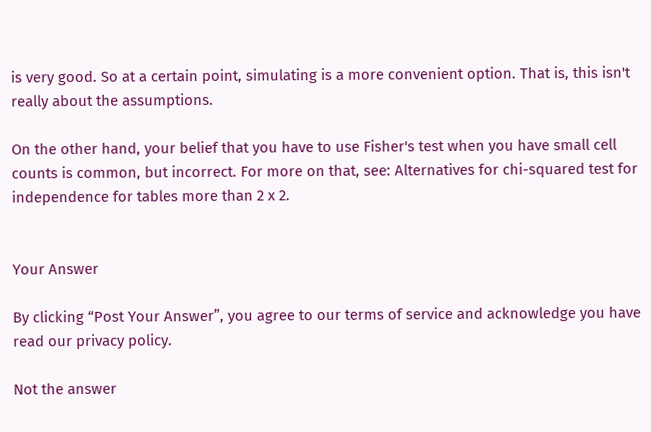is very good. So at a certain point, simulating is a more convenient option. That is, this isn't really about the assumptions.

On the other hand, your belief that you have to use Fisher's test when you have small cell counts is common, but incorrect. For more on that, see: Alternatives for chi-squared test for independence for tables more than 2 x 2.


Your Answer

By clicking “Post Your Answer”, you agree to our terms of service and acknowledge you have read our privacy policy.

Not the answer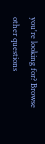you're looking for? Browse other questions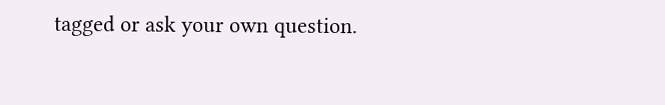tagged or ask your own question.